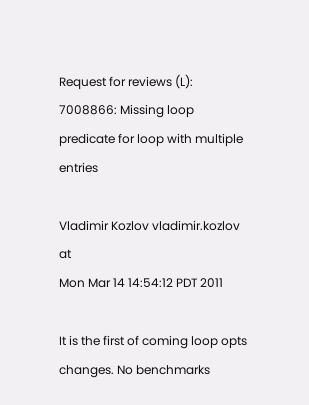Request for reviews (L): 7008866: Missing loop predicate for loop with multiple entries

Vladimir Kozlov vladimir.kozlov at
Mon Mar 14 14:54:12 PDT 2011

It is the first of coming loop opts changes. No benchmarks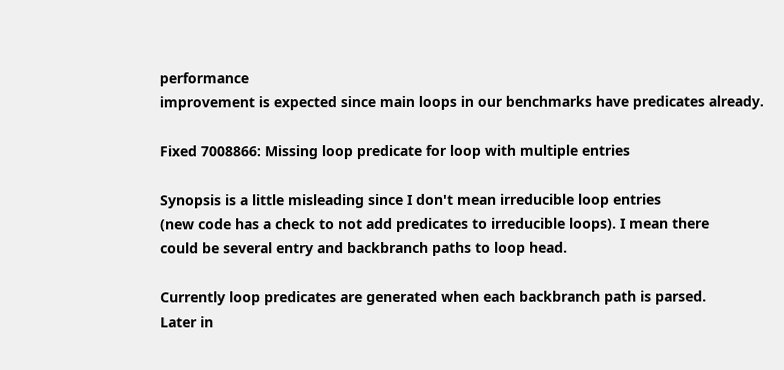performance
improvement is expected since main loops in our benchmarks have predicates already.

Fixed 7008866: Missing loop predicate for loop with multiple entries

Synopsis is a little misleading since I don't mean irreducible loop entries
(new code has a check to not add predicates to irreducible loops). I mean there
could be several entry and backbranch paths to loop head.

Currently loop predicates are generated when each backbranch path is parsed.
Later in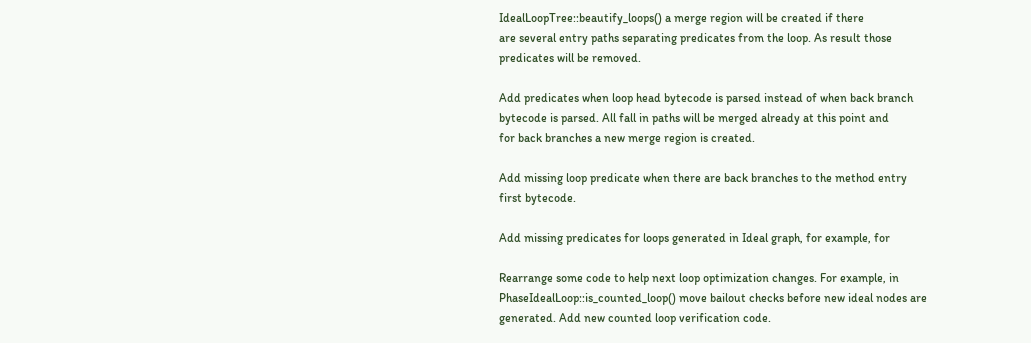IdealLoopTree::beautify_loops() a merge region will be created if there
are several entry paths separating predicates from the loop. As result those
predicates will be removed.

Add predicates when loop head bytecode is parsed instead of when back branch
bytecode is parsed. All fall in paths will be merged already at this point and
for back branches a new merge region is created.

Add missing loop predicate when there are back branches to the method entry
first bytecode.

Add missing predicates for loops generated in Ideal graph, for example, for

Rearrange some code to help next loop optimization changes. For example, in
PhaseIdealLoop::is_counted_loop() move bailout checks before new ideal nodes are
generated. Add new counted loop verification code.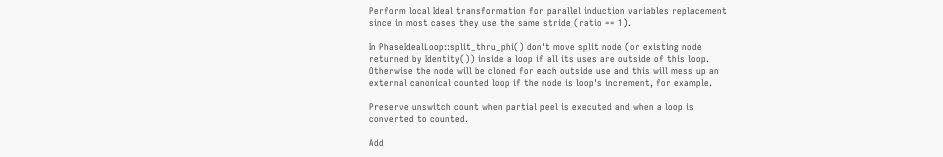Perform local Ideal transformation for parallel induction variables replacement
since in most cases they use the same stride (ratio == 1).

In PhaseIdealLoop::split_thru_phi() don't move split node (or existing node
returned by Identity()) inside a loop if all its uses are outside of this loop.
Otherwise the node will be cloned for each outside use and this will mess up an
external canonical counted loop if the node is loop's increment, for example.

Preserve unswitch count when partial peel is executed and when a loop is
converted to counted.

Add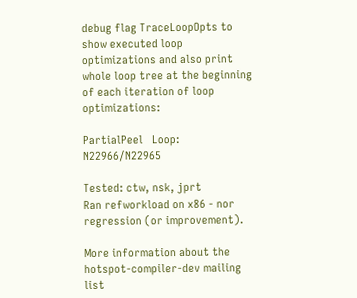debug flag TraceLoopOpts to show executed loop optimizations and also print
whole loop tree at the beginning of each iteration of loop optimizations:

PartialPeel   Loop: N22966/N22965

Tested: ctw, nsk, jprt
Ran refworkload on x86 - nor regression (or improvement).

More information about the hotspot-compiler-dev mailing list